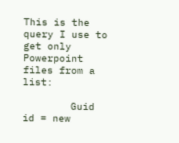This is the query I use to get only Powerpoint files from a list:

        Guid id = new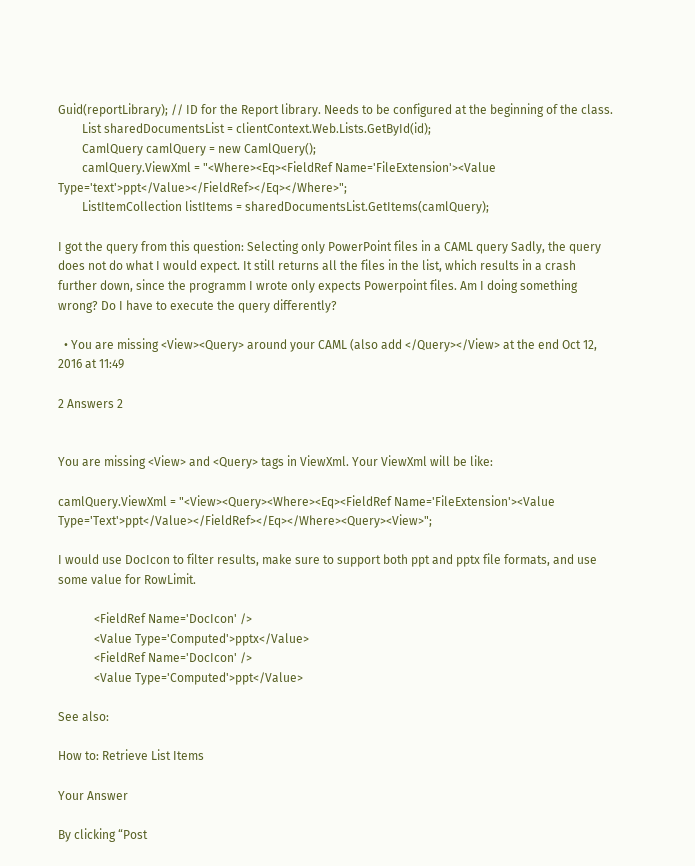Guid(reportLibrary); // ID for the Report library. Needs to be configured at the beginning of the class.
        List sharedDocumentsList = clientContext.Web.Lists.GetById(id);
        CamlQuery camlQuery = new CamlQuery();
        camlQuery.ViewXml = "<Where><Eq><FieldRef Name='FileExtension'><Value Type='text'>ppt</Value></FieldRef></Eq></Where>";
        ListItemCollection listItems = sharedDocumentsList.GetItems(camlQuery);

I got the query from this question: Selecting only PowerPoint files in a CAML query Sadly, the query does not do what I would expect. It still returns all the files in the list, which results in a crash further down, since the programm I wrote only expects Powerpoint files. Am I doing something wrong? Do I have to execute the query differently?

  • You are missing <View><Query> around your CAML (also add </Query></View> at the end Oct 12, 2016 at 11:49

2 Answers 2


You are missing <View> and <Query> tags in ViewXml. Your ViewXml will be like:

camlQuery.ViewXml = "<View><Query><Where><Eq><FieldRef Name='FileExtension'><Value Type='Text'>ppt</Value></FieldRef></Eq></Where><Query><View>";

I would use DocIcon to filter results, make sure to support both ppt and pptx file formats, and use some value for RowLimit.

            <FieldRef Name='DocIcon' />
            <Value Type='Computed'>pptx</Value>
            <FieldRef Name='DocIcon' />
            <Value Type='Computed'>ppt</Value>

See also:

How to: Retrieve List Items

Your Answer

By clicking “Post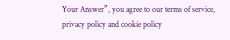Your Answer”, you agree to our terms of service, privacy policy and cookie policy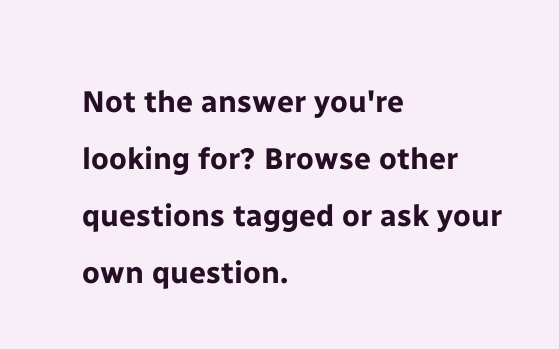Not the answer you're looking for? Browse other questions tagged or ask your own question.